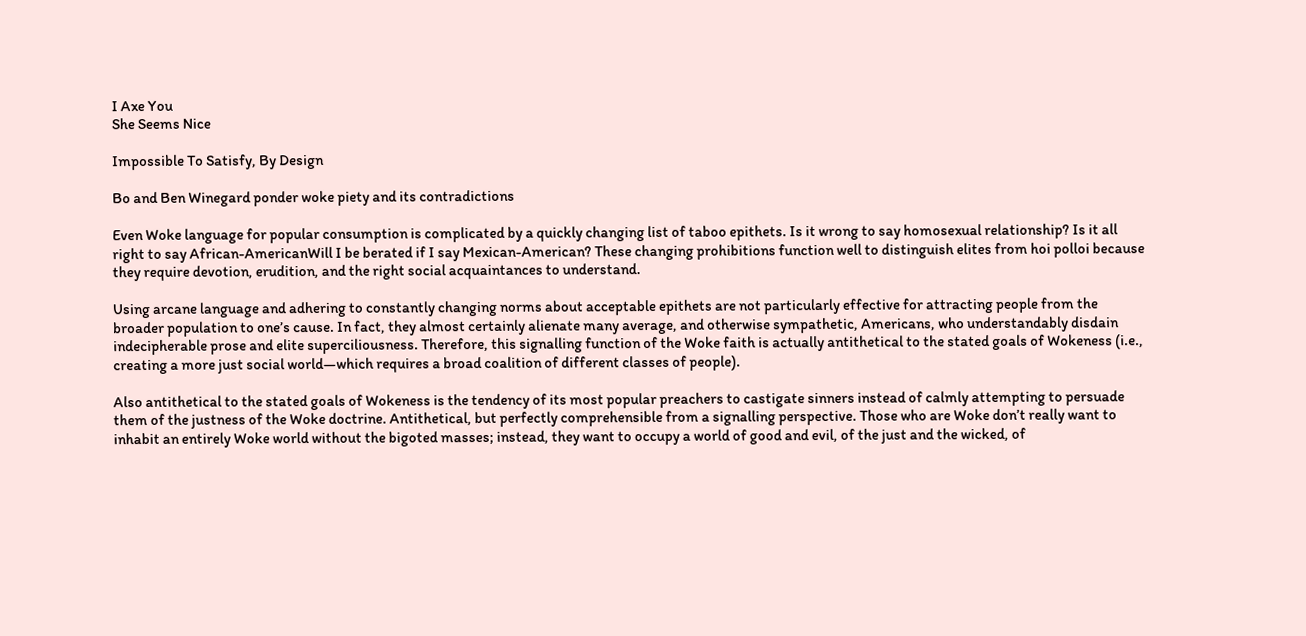I Axe You
She Seems Nice

Impossible To Satisfy, By Design

Bo and Ben Winegard ponder woke piety and its contradictions

Even Woke language for popular consumption is complicated by a quickly changing list of taboo epithets. Is it wrong to say homosexual relationship? Is it all right to say African-AmericanWill I be berated if I say Mexican-American? These changing prohibitions function well to distinguish elites from hoi polloi because they require devotion, erudition, and the right social acquaintances to understand.

Using arcane language and adhering to constantly changing norms about acceptable epithets are not particularly effective for attracting people from the broader population to one’s cause. In fact, they almost certainly alienate many average, and otherwise sympathetic, Americans, who understandably disdain indecipherable prose and elite superciliousness. Therefore, this signalling function of the Woke faith is actually antithetical to the stated goals of Wokeness (i.e., creating a more just social world—which requires a broad coalition of different classes of people).

Also antithetical to the stated goals of Wokeness is the tendency of its most popular preachers to castigate sinners instead of calmly attempting to persuade them of the justness of the Woke doctrine. Antithetical, but perfectly comprehensible from a signalling perspective. Those who are Woke don’t really want to inhabit an entirely Woke world without the bigoted masses; instead, they want to occupy a world of good and evil, of the just and the wicked, of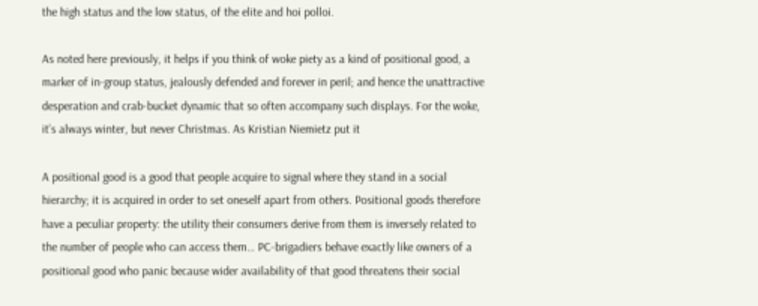the high status and the low status, of the elite and hoi polloi.

As noted here previously, it helps if you think of woke piety as a kind of positional good, a marker of in-group status, jealously defended and forever in peril; and hence the unattractive desperation and crab-bucket dynamic that so often accompany such displays. For the woke, it’s always winter, but never Christmas. As Kristian Niemietz put it

A positional good is a good that people acquire to signal where they stand in a social hierarchy; it is acquired in order to set oneself apart from others. Positional goods therefore have a peculiar property: the utility their consumers derive from them is inversely related to the number of people who can access them… PC-brigadiers behave exactly like owners of a positional good who panic because wider availability of that good threatens their social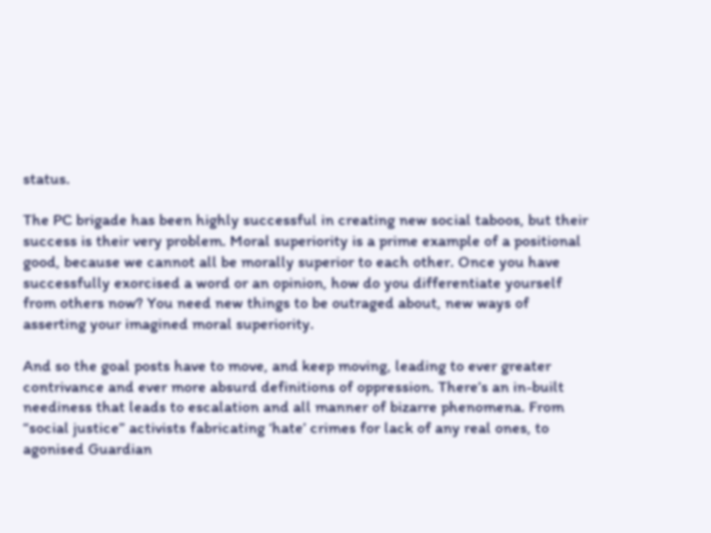status.

The PC brigade has been highly successful in creating new social taboos, but their success is their very problem. Moral superiority is a prime example of a positional good, because we cannot all be morally superior to each other. Once you have successfully exorcised a word or an opinion, how do you differentiate yourself from others now? You need new things to be outraged about, new ways of asserting your imagined moral superiority.

And so the goal posts have to move, and keep moving, leading to ever greater contrivance and ever more absurd definitions of oppression. There’s an in-built neediness that leads to escalation and all manner of bizarre phenomena. From “social justice” activists fabricating ‘hate’ crimes for lack of any real ones, to agonised Guardian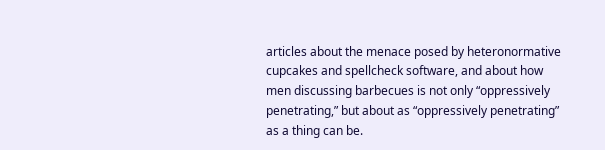articles about the menace posed by heteronormative cupcakes and spellcheck software, and about how men discussing barbecues is not only “oppressively penetrating,” but about as “oppressively penetrating” as a thing can be.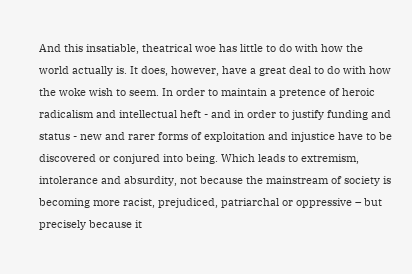And this insatiable, theatrical woe has little to do with how the world actually is. It does, however, have a great deal to do with how the woke wish to seem. In order to maintain a pretence of heroic radicalism and intellectual heft - and in order to justify funding and status - new and rarer forms of exploitation and injustice have to be discovered or conjured into being. Which leads to extremism, intolerance and absurdity, not because the mainstream of society is becoming more racist, prejudiced, patriarchal or oppressive – but precisely because it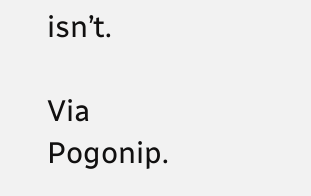isn’t.

Via Pogonip.